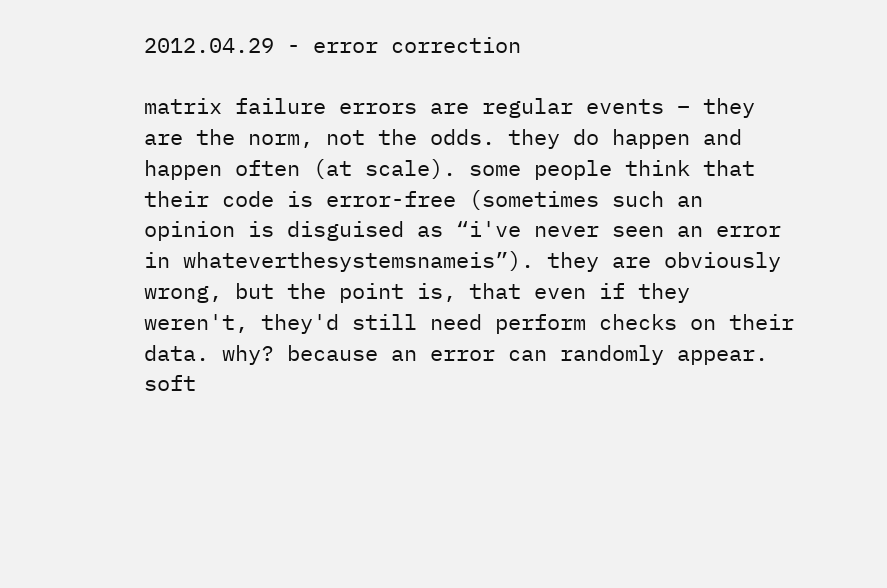2012.04.29 - error correction

matrix failure errors are regular events – they are the norm, not the odds. they do happen and happen often (at scale). some people think that their code is error-free (sometimes such an opinion is disguised as “i've never seen an error in whateverthesystemsnameis”). they are obviously wrong, but the point is, that even if they weren't, they'd still need perform checks on their data. why? because an error can randomly appear. soft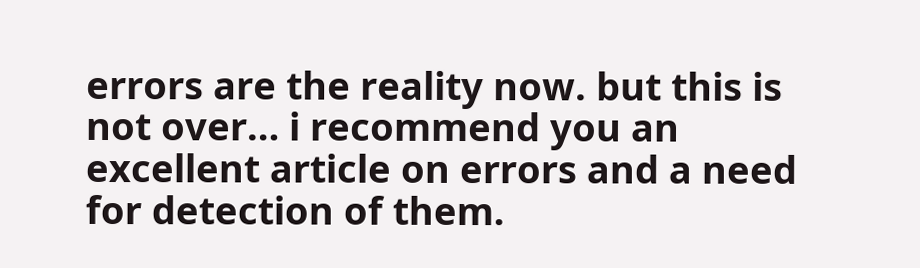errors are the reality now. but this is not over… i recommend you an excellent article on errors and a need for detection of them.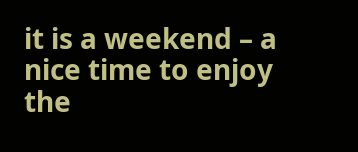it is a weekend – a nice time to enjoy the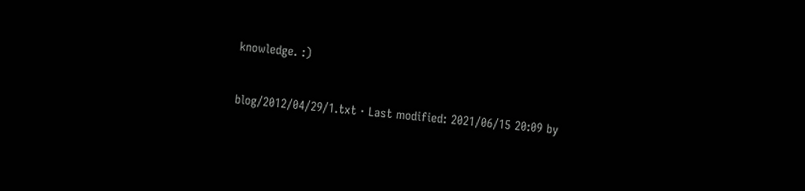knowledge. :)

blog/2012/04/29/1.txt · Last modified: 2021/06/15 20:09 by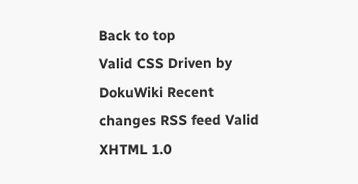Back to top
Valid CSS Driven by DokuWiki Recent changes RSS feed Valid XHTML 1.0